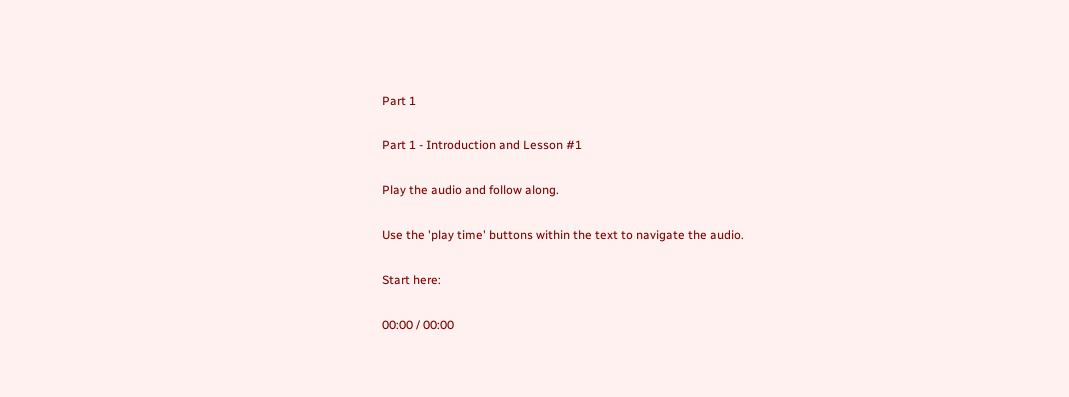Part 1

Part 1 - Introduction and Lesson #1

Play the audio and follow along.

Use the 'play time' buttons within the text to navigate the audio.

Start here:

00:00 / 00:00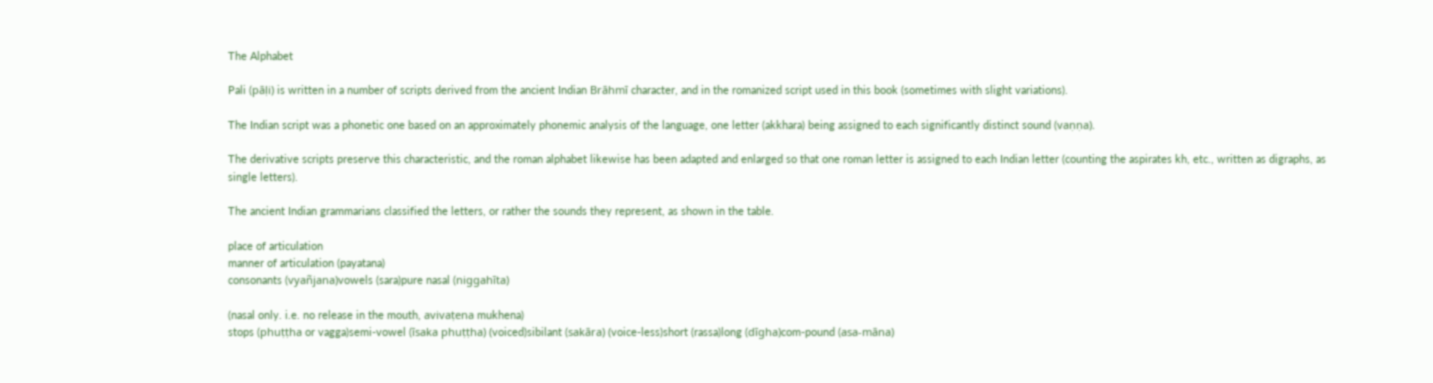The Alphabet

Pali (pāḷi) is written in a number of scripts derived from the ancient Indian Brāhmī character, and in the romanized script used in this book (sometimes with slight variations).

The Indian script was a phonetic one based on an approximately phonemic analysis of the language, one letter (akkhara) being assigned to each significantly distinct sound (vaṇṇa).

The derivative scripts preserve this characteristic, and the roman alphabet likewise has been adapted and enlarged so that one roman letter is assigned to each Indian letter (counting the aspirates kh, etc., written as digraphs, as single letters).

The ancient Indian grammarians classified the letters, or rather the sounds they represent, as shown in the table.

place of articulation
manner of articulation (payatana)
consonants (vyañjana)vowels (sara)pure nasal (niggahīta)

(nasal only. i.e. no release in the mouth, avivaṭena mukhena)
stops (phuṭṭha or vagga)semi-vowel (īsaka phuṭṭha) (voiced)sibilant (sakāra) (voice-less)short (rassa)long (dīgha)com-pound (asa-māna)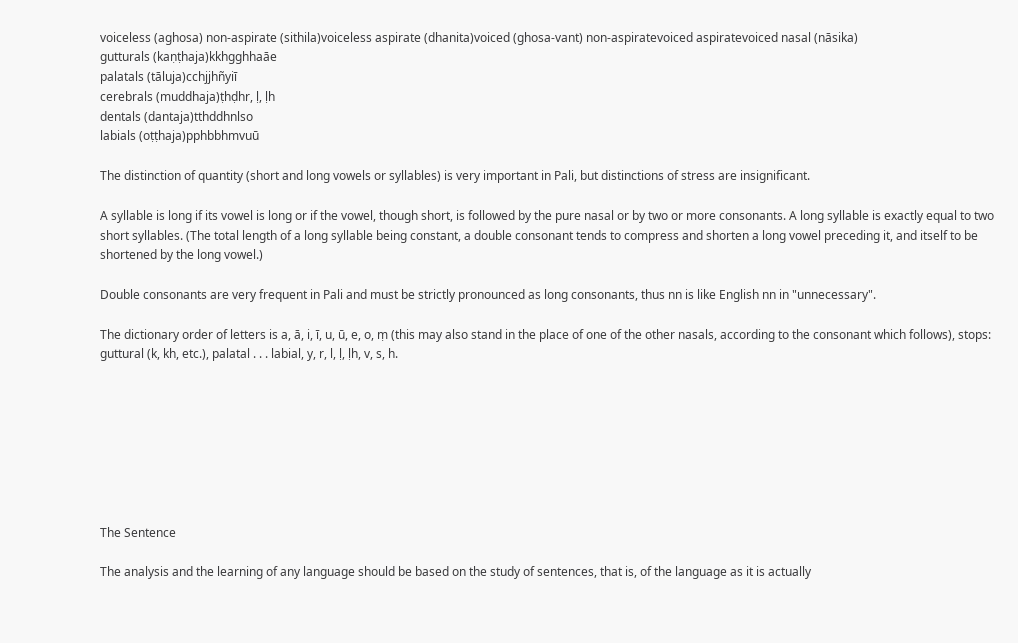voiceless (aghosa) non-aspirate (sithila)voiceless aspirate (dhanita)voiced (ghosa-vant) non-aspiratevoiced aspiratevoiced nasal (nāsika)
gutturals (kaṇṭhaja)kkhgghhaāe
palatals (tāluja)cchjjhñyiī
cerebrals (muddhaja)ṭhḍhr, ḷ, ḷh
dentals (dantaja)tthddhnlso
labials (oṭṭhaja)pphbbhmvuū

The distinction of quantity (short and long vowels or syllables) is very important in Pali, but distinctions of stress are insignificant.

A syllable is long if its vowel is long or if the vowel, though short, is followed by the pure nasal or by two or more consonants. A long syllable is exactly equal to two short syllables. (The total length of a long syllable being constant, a double consonant tends to compress and shorten a long vowel preceding it, and itself to be shortened by the long vowel.)

Double consonants are very frequent in Pali and must be strictly pronounced as long consonants, thus nn is like English nn in "unnecessary".

The dictionary order of letters is a, ā, i, ī, u, ū, e, o, ṃ (this may also stand in the place of one of the other nasals, according to the consonant which follows), stops: guttural (k, kh, etc.), palatal . . . labial, y, r, l, ḷ, ḷh, v, s, h.








The Sentence

The analysis and the learning of any language should be based on the study of sentences, that is, of the language as it is actually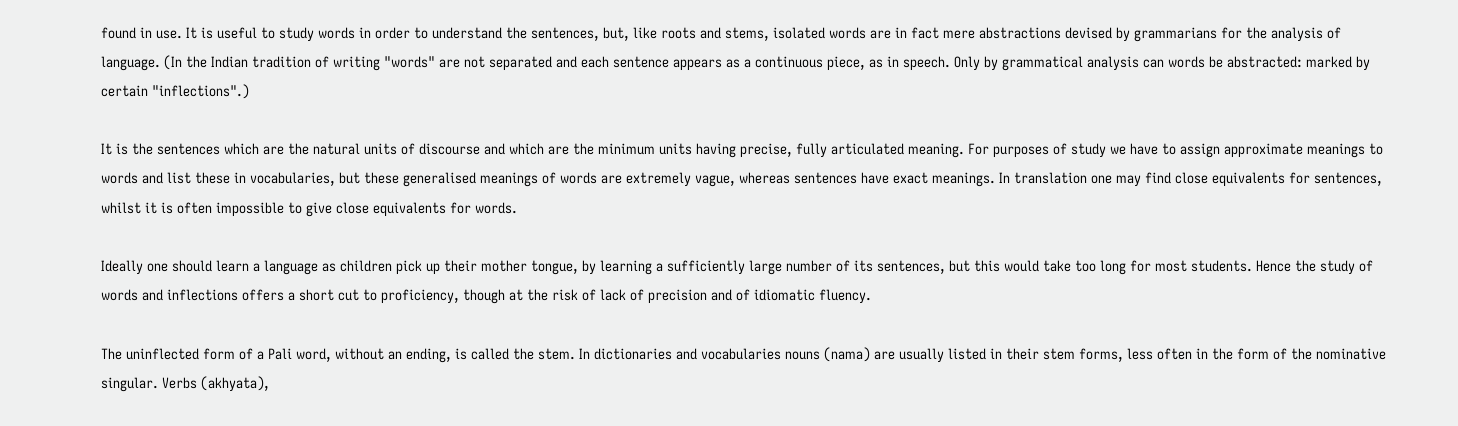found in use. It is useful to study words in order to understand the sentences, but, like roots and stems, isolated words are in fact mere abstractions devised by grammarians for the analysis of language. (In the Indian tradition of writing "words" are not separated and each sentence appears as a continuous piece, as in speech. Only by grammatical analysis can words be abstracted: marked by certain "inflections".)

It is the sentences which are the natural units of discourse and which are the minimum units having precise, fully articulated meaning. For purposes of study we have to assign approximate meanings to words and list these in vocabularies, but these generalised meanings of words are extremely vague, whereas sentences have exact meanings. In translation one may find close equivalents for sentences, whilst it is often impossible to give close equivalents for words.

Ideally one should learn a language as children pick up their mother tongue, by learning a sufficiently large number of its sentences, but this would take too long for most students. Hence the study of words and inflections offers a short cut to proficiency, though at the risk of lack of precision and of idiomatic fluency.

The uninflected form of a Pali word, without an ending, is called the stem. In dictionaries and vocabularies nouns (nama) are usually listed in their stem forms, less often in the form of the nominative singular. Verbs (akhyata),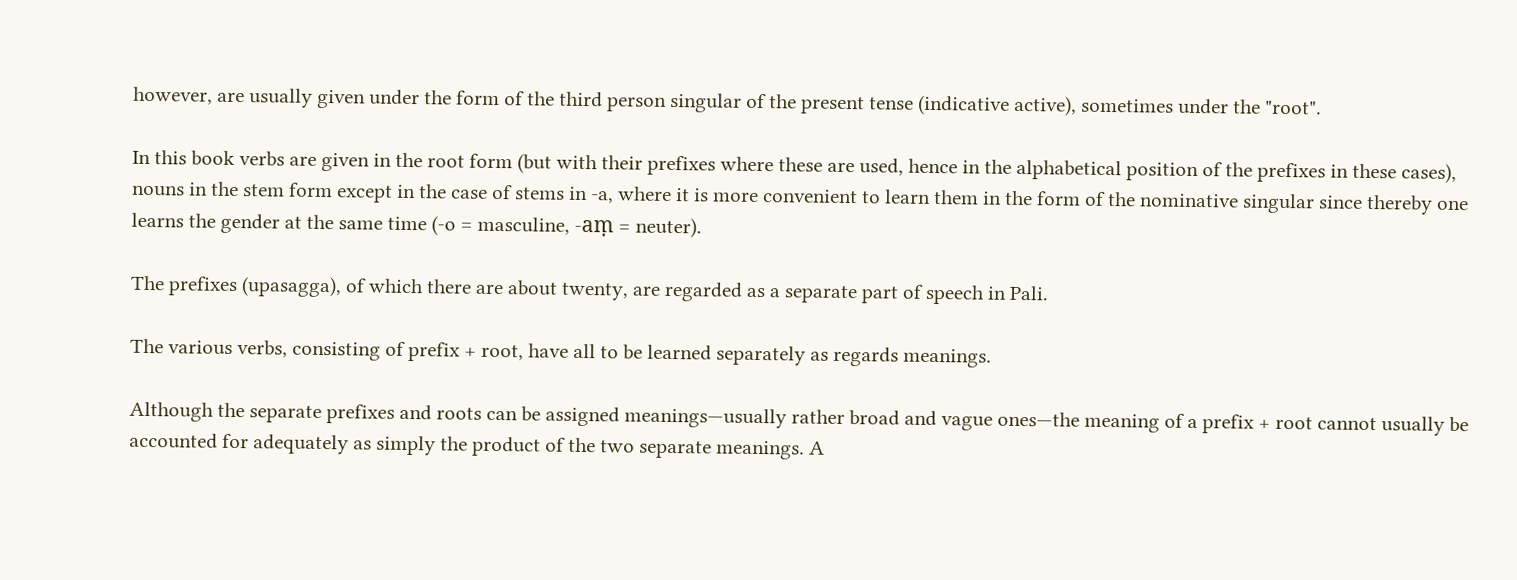however, are usually given under the form of the third person singular of the present tense (indicative active), sometimes under the "root".

In this book verbs are given in the root form (but with their prefixes where these are used, hence in the alphabetical position of the prefixes in these cases), nouns in the stem form except in the case of stems in -a, where it is more convenient to learn them in the form of the nominative singular since thereby one learns the gender at the same time (-o = masculine, -aṃ = neuter).

The prefixes (upasagga), of which there are about twenty, are regarded as a separate part of speech in Pali.

The various verbs, consisting of prefix + root, have all to be learned separately as regards meanings.

Although the separate prefixes and roots can be assigned meanings—usually rather broad and vague ones—the meaning of a prefix + root cannot usually be accounted for adequately as simply the product of the two separate meanings. A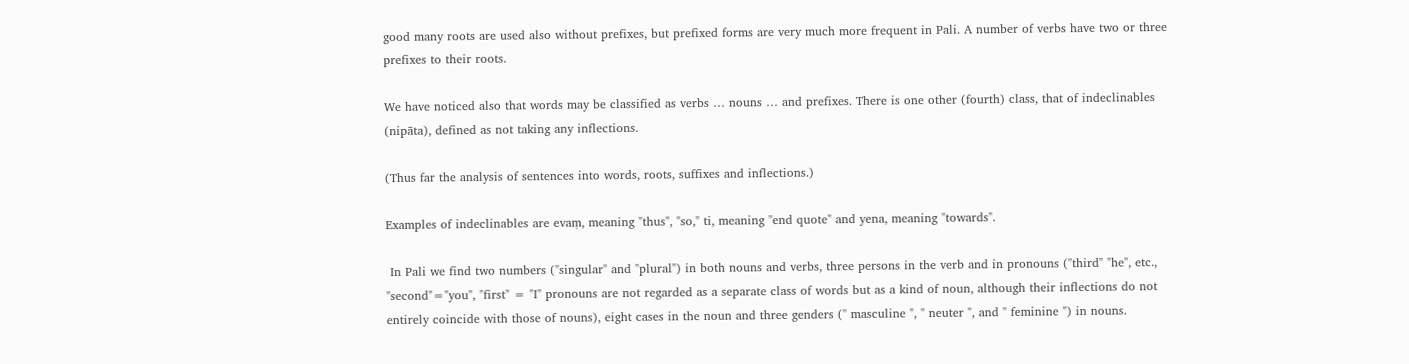good many roots are used also without prefixes, but prefixed forms are very much more frequent in Pali. A number of verbs have two or three prefixes to their roots.

We have noticed also that words may be classified as verbs … nouns … and prefixes. There is one other (fourth) class, that of indeclinables (nipāta), defined as not taking any inflections.

(Thus far the analysis of sentences into words, roots, suffixes and inflections.)

Examples of indeclinables are evaṃ, meaning "thus", "so," ti, meaning "end quote" and yena, meaning "towards".

 In Pali we find two numbers ("singular" and "plural") in both nouns and verbs, three persons in the verb and in pronouns ("third" "he", etc., "second"="you", "first" = "I" pronouns are not regarded as a separate class of words but as a kind of noun, although their inflections do not entirely coincide with those of nouns), eight cases in the noun and three genders (" masculine ", " neuter ", and " feminine ") in nouns.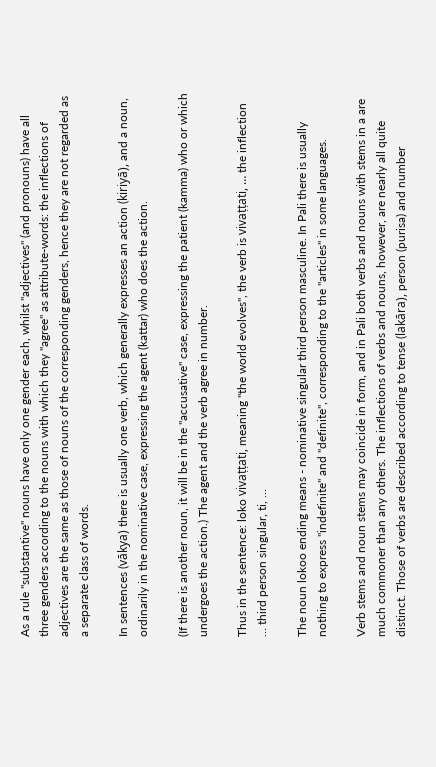As a rule "substantive" nouns have only one gender each, whilst "adjectives" (and pronouns) have all three genders according to the nouns with which they "agree" as attribute-words: the inflections of adjectives are the same as those of nouns of the corresponding genders, hence they are not regarded as a separate class of words.

In sentences (vākya) there is usually one verb, which generally expresses an action (kiriyā), and a noun, ordinarily in the nominative case, expressing the agent (kattar) who does the action.

(If there is another noun, it will be in the "accusative" case, expressing the patient (kamma) who or which undergoes the action.) The agent and the verb agree in number.

Thus in the sentence: loko vivaṭṭati, meaning "the world evolves", the verb is vivaṭṭati, … the inflection … third person singular, ti, …

The noun lokoo ending means - nominative singular third person masculine. In Pali there is usually nothing to express "indefinite" and "definite", corresponding to the "articles" in some languages.

Verb stems and noun stems may coincide in form, and in Pali both verbs and nouns with stems in a are much commoner than any others. The inflections of verbs and nouns, however, are nearly all quite distinct. Those of verbs are described according to tense (lakāra), person (purisa) and number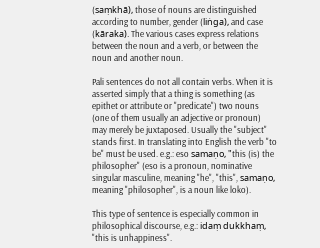(saṃkhā), those of nouns are distinguished according to number, gender (liṅga), and case (kāraka). The various cases express relations between the noun and a verb, or between the noun and another noun.

Pali sentences do not all contain verbs. When it is asserted simply that a thing is something (as epithet or attribute or "predicate") two nouns (one of them usually an adjective or pronoun) may merely be juxtaposed. Usually the "subject" stands first. In translating into English the verb "to be" must be used. e.g.: eso samaṇo, "this (is) the philosopher" (eso is a pronoun, nominative singular masculine, meaning "he", "this", samaṇo, meaning "philosopher", is a noun like loko).

This type of sentence is especially common in philosophical discourse, e.g.: idaṃ dukkhaṃ, "this is unhappiness".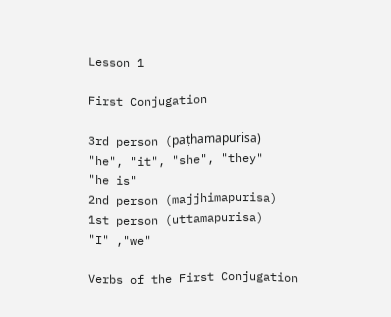Lesson 1

First Conjugation

3rd person (paṭhamapurisa)
"he", "it", "she", "they"
"he is"
2nd person (majjhimapurisa)
1st person (uttamapurisa)
"I" ,"we"

Verbs of the First Conjugation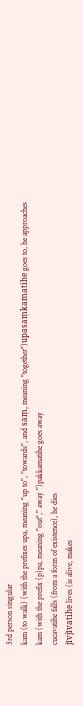3rd person singular
kam (to walk) (with the prefixes upa, meaning "up to", "towards", and saṃ, meaning "together")upasaṃkamatihe goes to, he approaches
kam (with the prefix (p)pa, meaning "out"," away ")pakkamatihe goes away
cucavatihe falls (from a form of existence), he dies
jīvjīvatihe lives (is alive, makes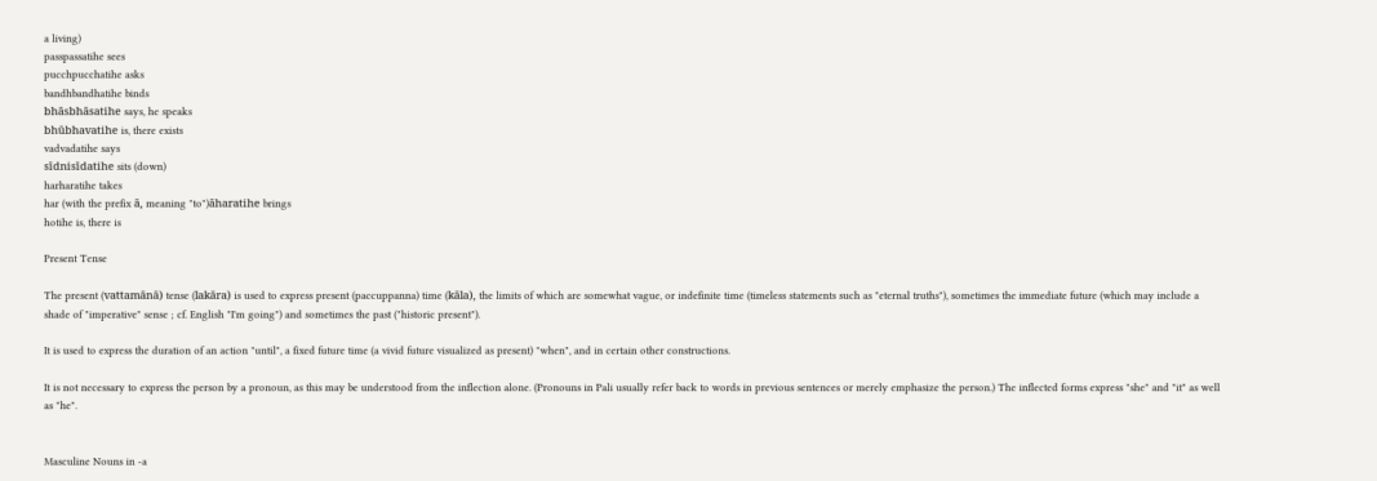a living)
passpassatihe sees
pucchpucchatihe asks
bandhbandhatihe binds
bhāsbhāsatihe says, he speaks
bhūbhavatihe is, there exists
vadvadatihe says
sīdnisīdatihe sits (down)
harharatihe takes
har (with the prefix ā, meaning "to")āharatihe brings
hotihe is, there is

Present Tense

The present (vattamānā) tense (lakāra) is used to express present (paccuppanna) time (kāla), the limits of which are somewhat vague, or indefinite time (timeless statements such as "eternal truths"), sometimes the immediate future (which may include a shade of "imperative" sense ; cf. English "I'm going") and sometimes the past ("historic present").

It is used to express the duration of an action "until", a fixed future time (a vivid future visualized as present) "when", and in certain other constructions.

It is not necessary to express the person by a pronoun, as this may be understood from the inflection alone. (Pronouns in Pali usually refer back to words in previous sentences or merely emphasize the person.) The inflected forms express "she" and "it" as well as "he".


Masculine Nouns in -a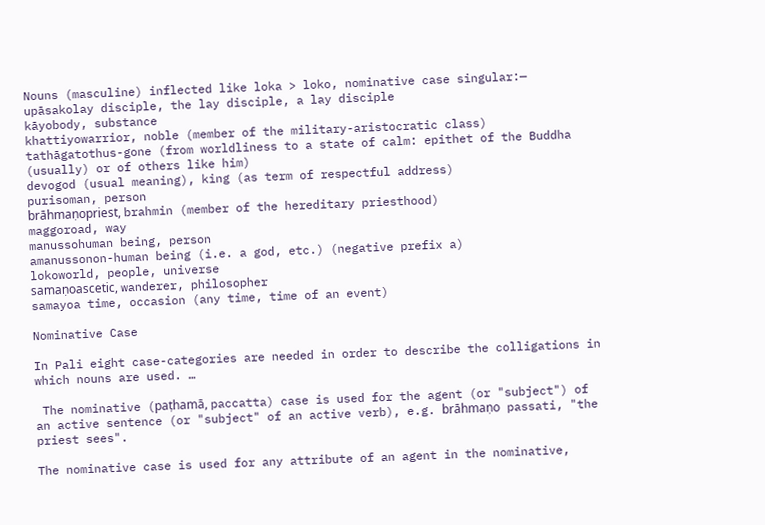Nouns (masculine) inflected like loka > loko, nominative case singular:—
upāsakolay disciple, the lay disciple, a lay disciple
kāyobody, substance
khattiyowarrior, noble (member of the military-aristocratic class)
tathāgatothus-gone (from worldliness to a state of calm: epithet of the Buddha (usually) or of others like him)
devogod (usual meaning), king (as term of respectful address)
purisoman, person
brāhmaṇopriest, brahmin (member of the hereditary priesthood)
maggoroad, way
manussohuman being, person
amanussonon-human being (i.e. a god, etc.) (negative prefix a)
lokoworld, people, universe
samaṇoascetic, wanderer, philosopher
samayoa time, occasion (any time, time of an event)

Nominative Case

In Pali eight case-categories are needed in order to describe the colligations in which nouns are used. …

 The nominative (paṭhamā, paccatta) case is used for the agent (or "subject") of an active sentence (or "subject" of an active verb), e.g. brāhmaṇo passati, "the priest sees".

The nominative case is used for any attribute of an agent in the nominative,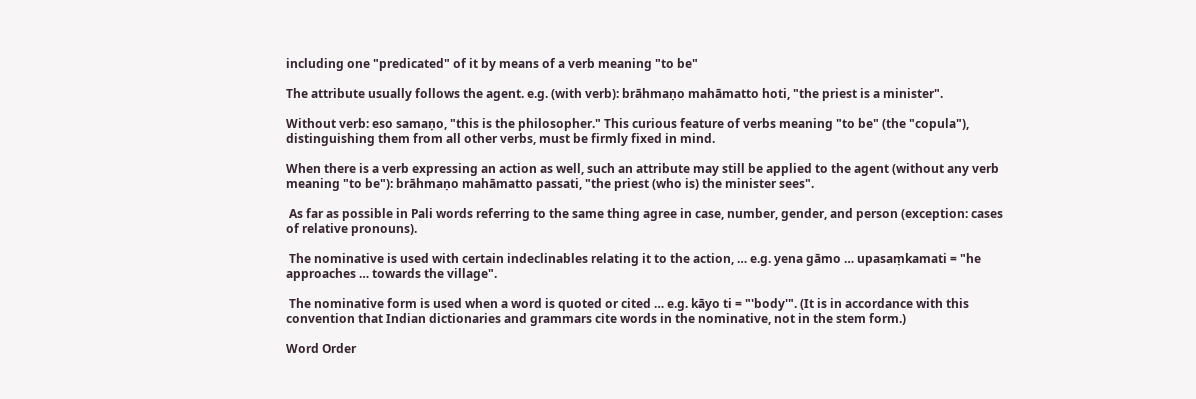including one "predicated" of it by means of a verb meaning "to be"

The attribute usually follows the agent. e.g. (with verb): brāhmaṇo mahāmatto hoti, "the priest is a minister".

Without verb: eso samaṇo, "this is the philosopher." This curious feature of verbs meaning "to be" (the "copula"), distinguishing them from all other verbs, must be firmly fixed in mind.

When there is a verb expressing an action as well, such an attribute may still be applied to the agent (without any verb meaning "to be"): brāhmaṇo mahāmatto passati, "the priest (who is) the minister sees".

 As far as possible in Pali words referring to the same thing agree in case, number, gender, and person (exception: cases of relative pronouns).

 The nominative is used with certain indeclinables relating it to the action, … e.g. yena gāmo … upasaṃkamati = "he approaches … towards the village".

 The nominative form is used when a word is quoted or cited … e.g. kāyo ti = "'body'". (It is in accordance with this convention that Indian dictionaries and grammars cite words in the nominative, not in the stem form.)

Word Order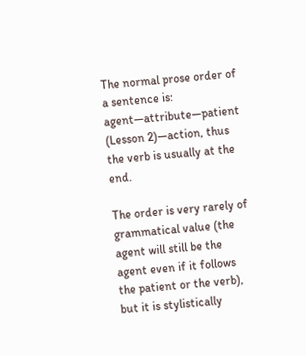The normal prose order of a sentence is: agent—attribute—patient (Lesson 2)—action, thus the verb is usually at the end.

The order is very rarely of grammatical value (the agent will still be the agent even if it follows the patient or the verb), but it is stylistically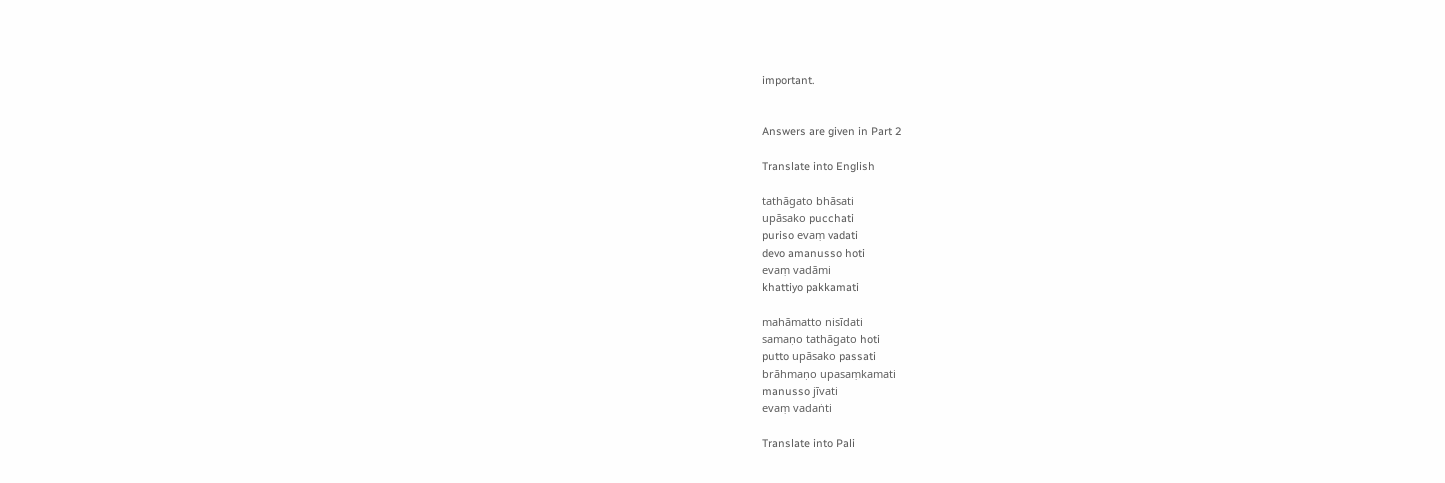important.


Answers are given in Part 2

Translate into English

tathāgato bhāsati
upāsako pucchati
puriso evaṃ vadati
devo amanusso hoti
evaṃ vadāmi
khattiyo pakkamati

mahāmatto nisīdati
samaṇo tathāgato hoti
putto upāsako passati
brāhmaṇo upasaṃkamati
manusso jīvati
evaṃ vadaṅti

Translate into Pali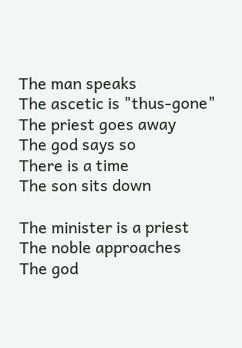The man speaks
The ascetic is "thus-gone"
The priest goes away
The god says so
There is a time
The son sits down

The minister is a priest
The noble approaches
The god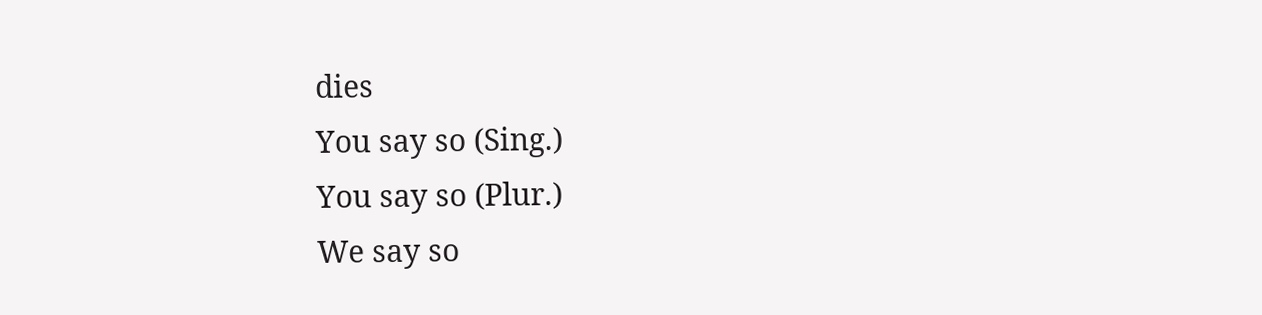dies
You say so (Sing.)
You say so (Plur.)
We say so